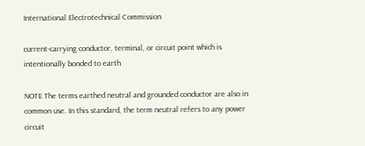International Electrotechnical Commission

current-carrying conductor, terminal, or circuit point which is intentionally bonded to earth

NOTE The terms earthed neutral and grounded conductor are also in common use. In this standard, the term neutral refers to any power circuit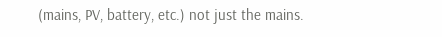(mains, PV, battery, etc.) not just the mains.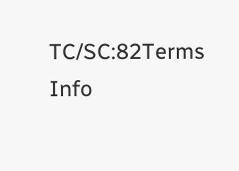TC/SC:82Terms     Info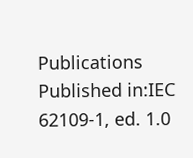Publications
Published in:IEC 62109-1, ed. 1.0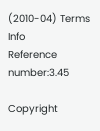(2010-04) Terms     Info
Reference number:3.45

Copyright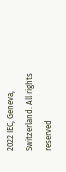2022 IEC, Geneva, Switzerland. All rights reserved